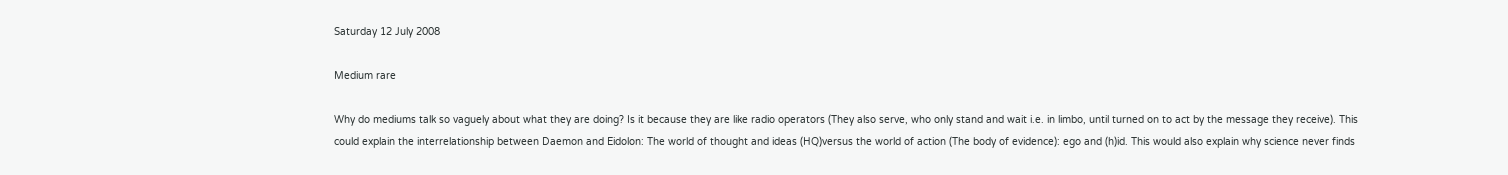Saturday 12 July 2008

Medium rare

Why do mediums talk so vaguely about what they are doing? Is it because they are like radio operators (They also serve, who only stand and wait i.e. in limbo, until turned on to act by the message they receive). This could explain the interrelationship between Daemon and Eidolon: The world of thought and ideas (HQ)versus the world of action (The body of evidence): ego and (h)id. This would also explain why science never finds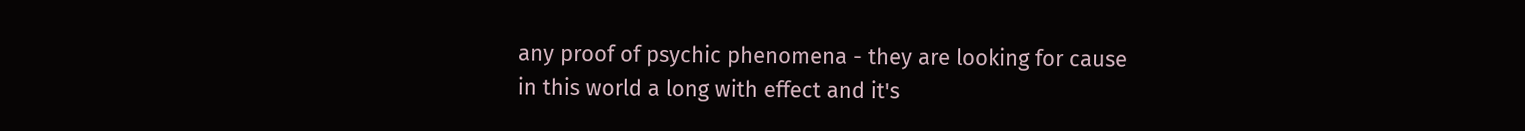any proof of psychic phenomena - they are looking for cause in this world a long with effect and it's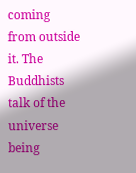coming from outside it. The Buddhists talk of the universe being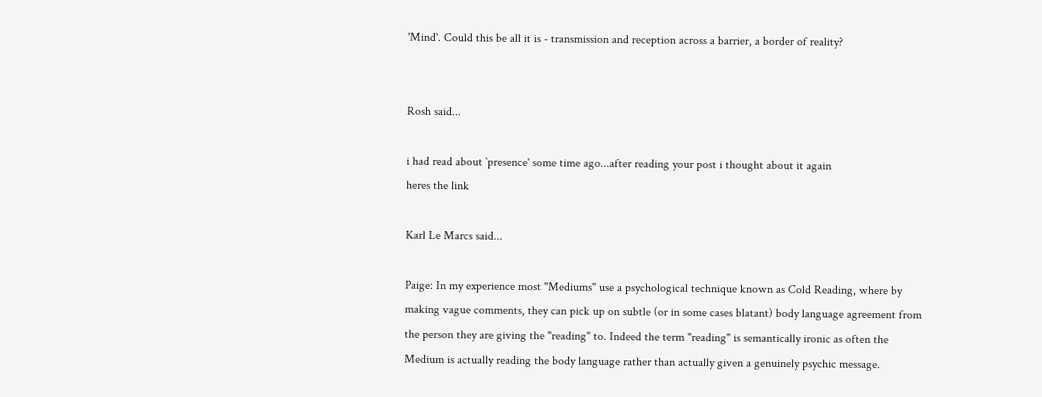'Mind'. Could this be all it is - transmission and reception across a barrier, a border of reality?


Rosh said...

i had read about `presence' some time ago...after reading your post i thought about it again
heres the link

Karl Le Marcs said...

Paige: In my experience most "Mediums" use a psychological technique known as Cold Reading, where by making vague comments, they can pick up on subtle (or in some cases blatant) body language agreement from the person they are giving the "reading" to. Indeed the term "reading" is semantically ironic as often the Medium is actually reading the body language rather than actually given a genuinely psychic message.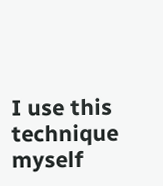I use this technique myself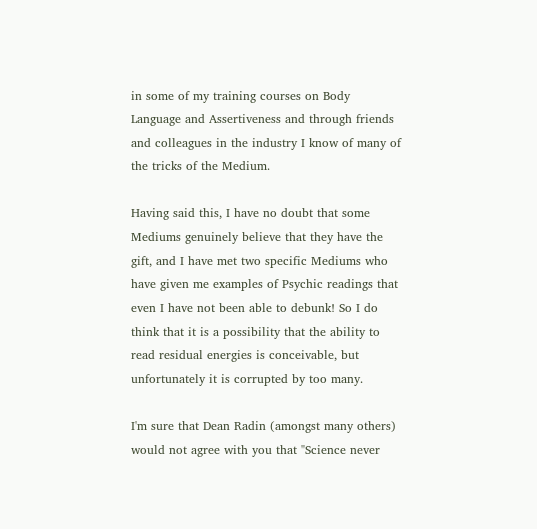in some of my training courses on Body Language and Assertiveness and through friends and colleagues in the industry I know of many of the tricks of the Medium.

Having said this, I have no doubt that some Mediums genuinely believe that they have the gift, and I have met two specific Mediums who have given me examples of Psychic readings that even I have not been able to debunk! So I do think that it is a possibility that the ability to read residual energies is conceivable, but unfortunately it is corrupted by too many.

I'm sure that Dean Radin (amongst many others) would not agree with you that "Science never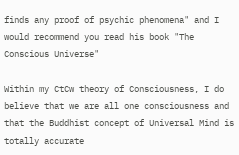finds any proof of psychic phenomena" and I would recommend you read his book "The Conscious Universe"

Within my CtCw theory of Consciousness, I do believe that we are all one consciousness and that the Buddhist concept of Universal Mind is totally accurate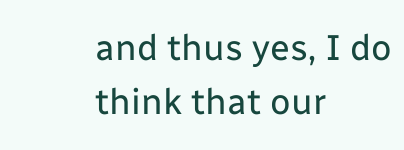and thus yes, I do think that our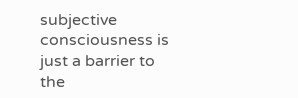subjective consciousness is just a barrier to the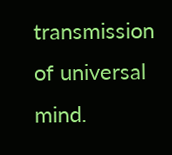transmission of universal mind.